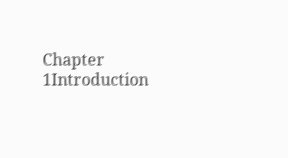Chapter 1Introduction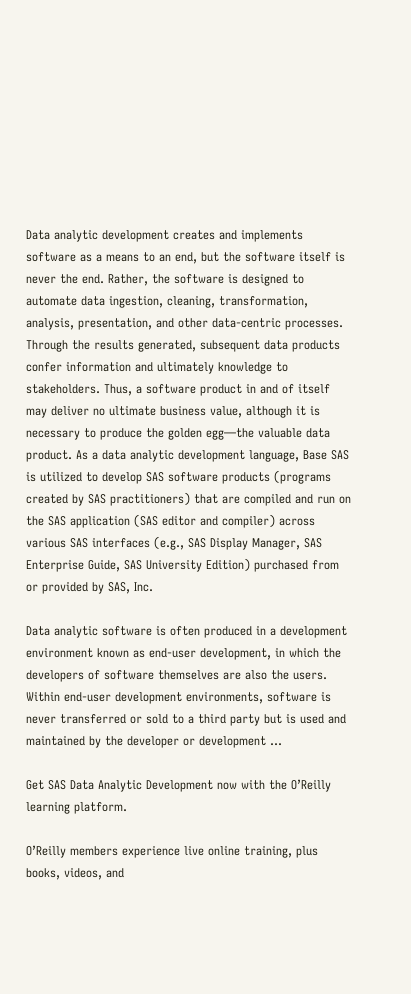Data analytic development creates and implements software as a means to an end, but the software itself is never the end. Rather, the software is designed to automate data ingestion, cleaning, transformation, analysis, presentation, and other data-centric processes. Through the results generated, subsequent data products confer information and ultimately knowledge to stakeholders. Thus, a software product in and of itself may deliver no ultimate business value, although it is necessary to produce the golden egg—the valuable data product. As a data analytic development language, Base SAS is utilized to develop SAS software products (programs created by SAS practitioners) that are compiled and run on the SAS application (SAS editor and compiler) across various SAS interfaces (e.g., SAS Display Manager, SAS Enterprise Guide, SAS University Edition) purchased from or provided by SAS, Inc.

Data analytic software is often produced in a development environment known as end-user development, in which the developers of software themselves are also the users. Within end-user development environments, software is never transferred or sold to a third party but is used and maintained by the developer or development ...

Get SAS Data Analytic Development now with the O’Reilly learning platform.

O’Reilly members experience live online training, plus books, videos, and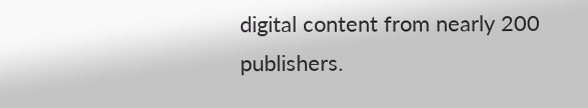digital content from nearly 200 publishers.